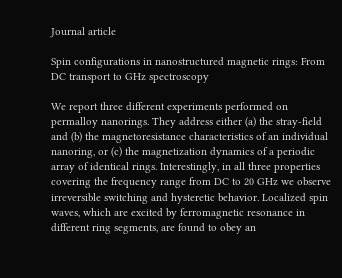Journal article

Spin configurations in nanostructured magnetic rings: From DC transport to GHz spectroscopy

We report three different experiments performed on permalloy nanorings. They address either (a) the stray-field and (b) the magnetoresistance characteristics of an individual nanoring, or (c) the magnetization dynamics of a periodic array of identical rings. Interestingly, in all three properties covering the frequency range from DC to 20 GHz we observe irreversible switching and hysteretic behavior. Localized spin waves, which are excited by ferromagnetic resonance in different ring segments, are found to obey an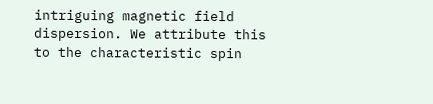intriguing magnetic field dispersion. We attribute this to the characteristic spin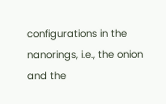configurations in the nanorings, i.e., the onion and the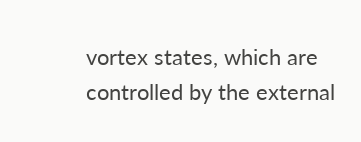vortex states, which are controlled by the external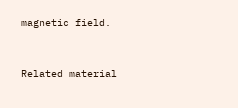magnetic field.


Related material